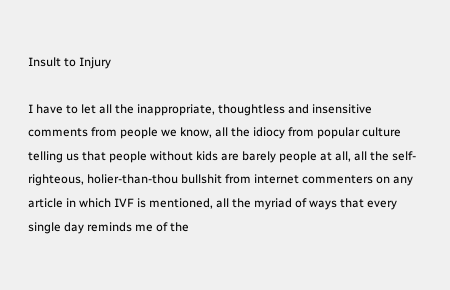Insult to Injury

I have to let all the inappropriate, thoughtless and insensitive comments from people we know, all the idiocy from popular culture telling us that people without kids are barely people at all, all the self-righteous, holier-than-thou bullshit from internet commenters on any article in which IVF is mentioned, all the myriad of ways that every single day reminds me of the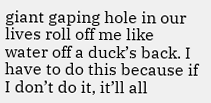giant gaping hole in our lives roll off me like water off a duck’s back. I have to do this because if I don’t do it, it’ll all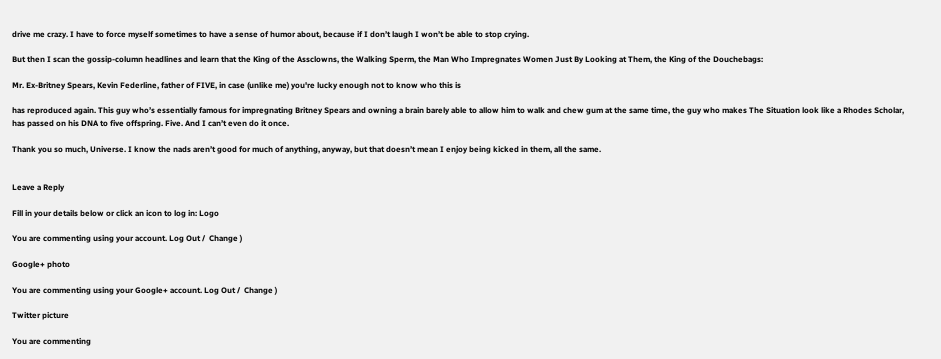drive me crazy. I have to force myself sometimes to have a sense of humor about, because if I don’t laugh I won’t be able to stop crying.

But then I scan the gossip-column headlines and learn that the King of the Assclowns, the Walking Sperm, the Man Who Impregnates Women Just By Looking at Them, the King of the Douchebags:

Mr. Ex-Britney Spears, Kevin Federline, father of FIVE, in case (unlike me) you're lucky enough not to know who this is

has reproduced again. This guy who’s essentially famous for impregnating Britney Spears and owning a brain barely able to allow him to walk and chew gum at the same time, the guy who makes The Situation look like a Rhodes Scholar, has passed on his DNA to five offspring. Five. And I can’t even do it once.

Thank you so much, Universe. I know the nads aren’t good for much of anything, anyway, but that doesn’t mean I enjoy being kicked in them, all the same.


Leave a Reply

Fill in your details below or click an icon to log in: Logo

You are commenting using your account. Log Out /  Change )

Google+ photo

You are commenting using your Google+ account. Log Out /  Change )

Twitter picture

You are commenting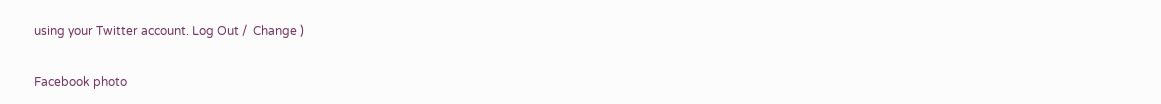using your Twitter account. Log Out /  Change )

Facebook photo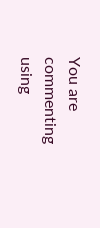You are commenting using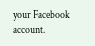your Facebook account.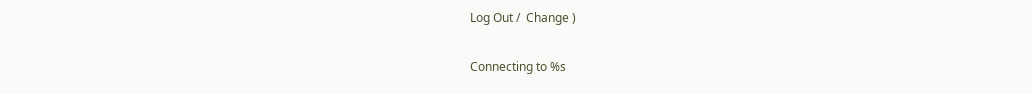Log Out /  Change )

Connecting to %s